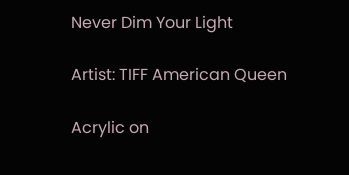Never Dim Your Light

Artist: TIFF American Queen

Acrylic on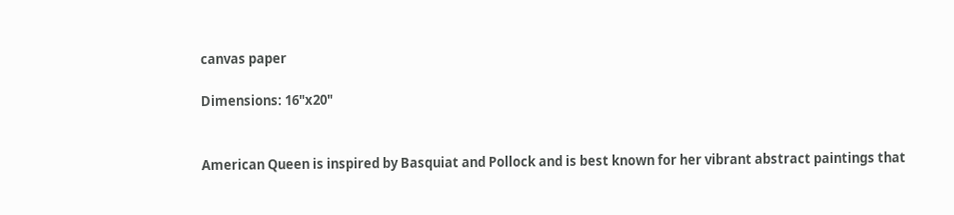canvas paper

Dimensions: 16"x20"


American Queen is inspired by Basquiat and Pollock and is best known for her vibrant abstract paintings that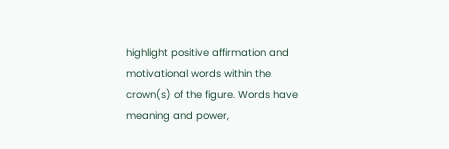highlight positive affirmation and motivational words within the crown(s) of the figure. Words have meaning and power,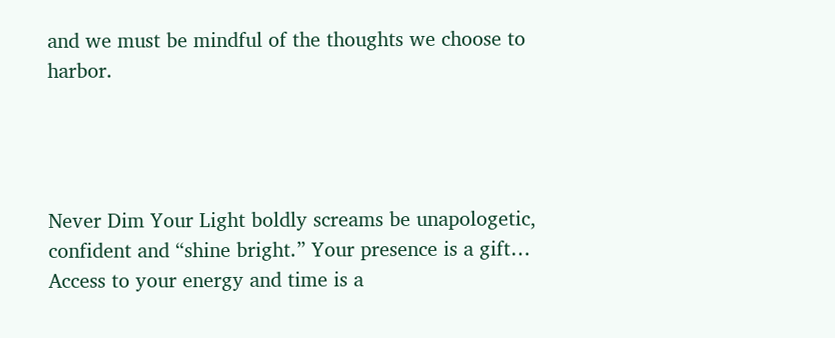and we must be mindful of the thoughts we choose to harbor.




Never Dim Your Light boldly screams be unapologetic, confident and “shine bright.” Your presence is a gift… Access to your energy and time is a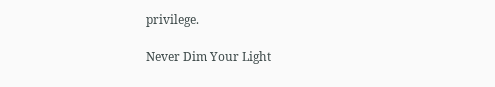privilege.

Never Dim Your Light